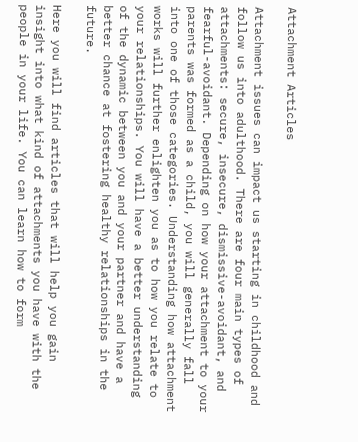Attachment Articles

Attachment issues can impact us starting in childhood and follow us into adulthood. There are four main types of attachments: secure, insecure, dismissive-avoidant, and fearful-avoidant. Depending on how your attachment to your parents was formed as a child, you will generally fall into one of those categories. Understanding how attachment works will further enlighten you as to how you relate to your relationships. You will have a better understanding of the dynamic between you and your partner and have a better chance at fostering healthy relationships in the future.

Here you will find articles that will help you gain insight into what kind of attachments you have with the people in your life. You can learn how to form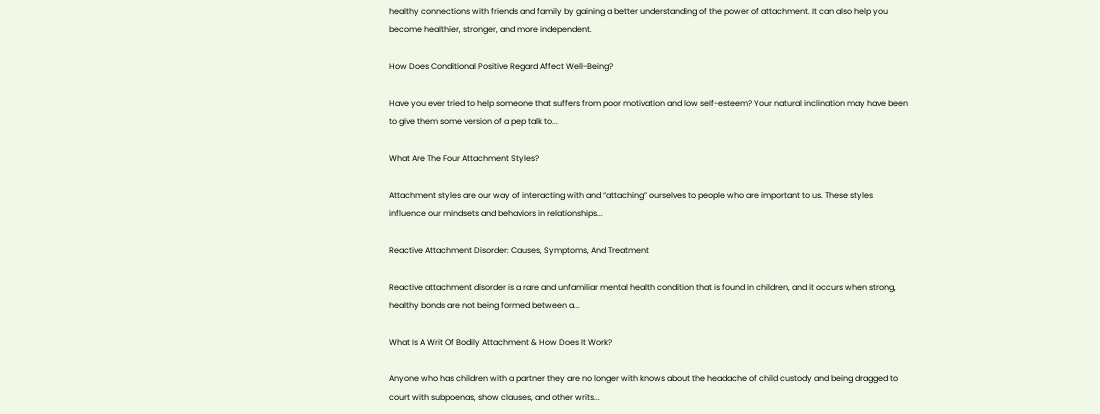healthy connections with friends and family by gaining a better understanding of the power of attachment. It can also help you become healthier, stronger, and more independent.

How Does Conditional Positive Regard Affect Well-Being?

Have you ever tried to help someone that suffers from poor motivation and low self-esteem? Your natural inclination may have been to give them some version of a pep talk to...

What Are The Four Attachment Styles?

Attachment styles are our way of interacting with and “attaching” ourselves to people who are important to us. These styles influence our mindsets and behaviors in relationships...

Reactive Attachment Disorder: Causes, Symptoms, And Treatment

Reactive attachment disorder is a rare and unfamiliar mental health condition that is found in children, and it occurs when strong, healthy bonds are not being formed between a...

What Is A Writ Of Bodily Attachment & How Does It Work?

Anyone who has children with a partner they are no longer with knows about the headache of child custody and being dragged to court with subpoenas, show clauses, and other writs...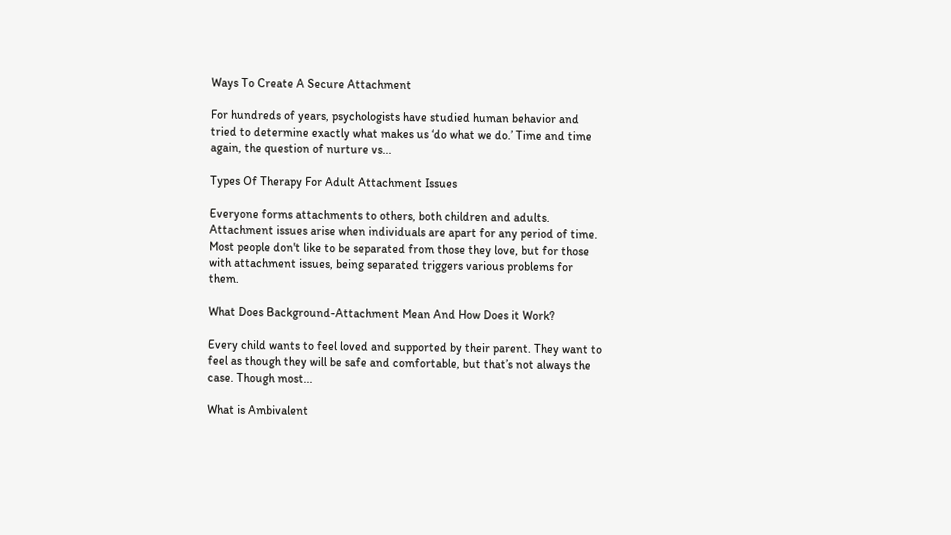Ways To Create A Secure Attachment

For hundreds of years, psychologists have studied human behavior and tried to determine exactly what makes us ‘do what we do.’ Time and time again, the question of nurture vs...

Types Of Therapy For Adult Attachment Issues

Everyone forms attachments to others, both children and adults. Attachment issues arise when individuals are apart for any period of time. Most people don't like to be separated from those they love, but for those with attachment issues, being separated triggers various problems for them.

What Does Background-Attachment Mean And How Does it Work?

Every child wants to feel loved and supported by their parent. They want to feel as though they will be safe and comfortable, but that’s not always the case. Though most...

What is Ambivalent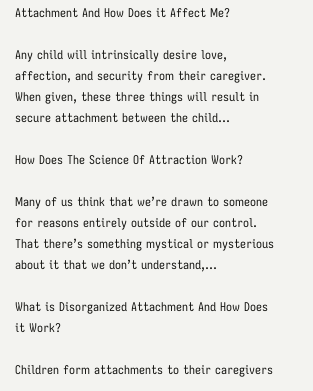Attachment And How Does it Affect Me?

Any child will intrinsically desire love, affection, and security from their caregiver. When given, these three things will result in secure attachment between the child...

How Does The Science Of Attraction Work?

Many of us think that we’re drawn to someone for reasons entirely outside of our control. That there’s something mystical or mysterious about it that we don’t understand,...

What is Disorganized Attachment And How Does it Work?

Children form attachments to their caregivers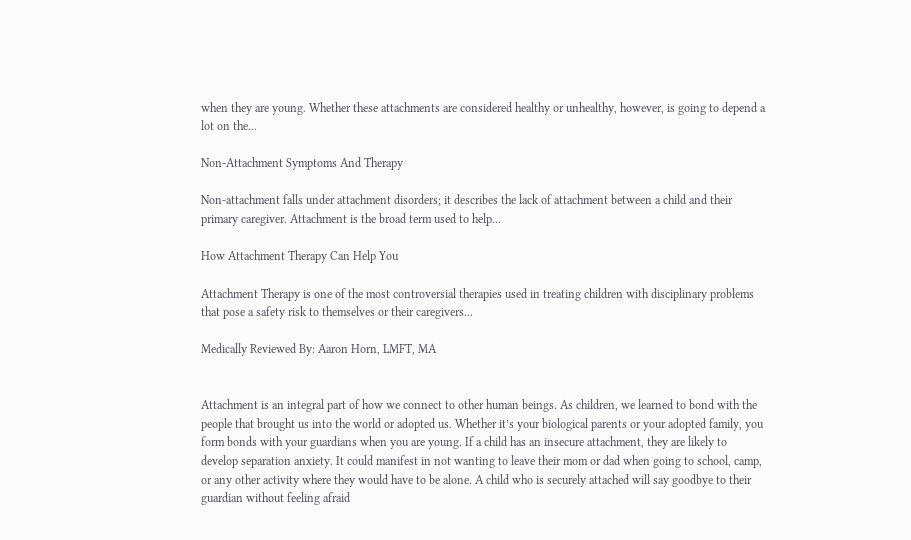when they are young. Whether these attachments are considered healthy or unhealthy, however, is going to depend a lot on the...

Non-Attachment Symptoms And Therapy

Non-attachment falls under attachment disorders; it describes the lack of attachment between a child and their primary caregiver. Attachment is the broad term used to help...

How Attachment Therapy Can Help You

Attachment Therapy is one of the most controversial therapies used in treating children with disciplinary problems that pose a safety risk to themselves or their caregivers...

Medically Reviewed By: Aaron Horn, LMFT, MA


Attachment is an integral part of how we connect to other human beings. As children, we learned to bond with the people that brought us into the world or adopted us. Whether it’s your biological parents or your adopted family, you form bonds with your guardians when you are young. If a child has an insecure attachment, they are likely to develop separation anxiety. It could manifest in not wanting to leave their mom or dad when going to school, camp, or any other activity where they would have to be alone. A child who is securely attached will say goodbye to their guardian without feeling afraid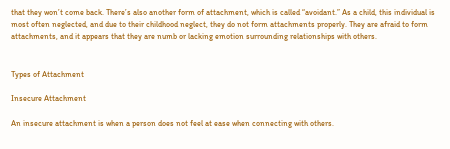that they won’t come back. There’s also another form of attachment, which is called “avoidant.” As a child, this individual is most often neglected, and due to their childhood neglect, they do not form attachments properly. They are afraid to form attachments, and it appears that they are numb or lacking emotion surrounding relationships with others.


Types of Attachment

Insecure Attachment

An insecure attachment is when a person does not feel at ease when connecting with others.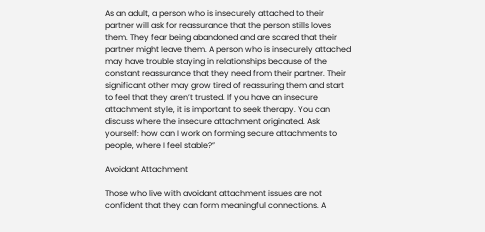As an adult, a person who is insecurely attached to their partner will ask for reassurance that the person stills loves them. They fear being abandoned and are scared that their partner might leave them. A person who is insecurely attached may have trouble staying in relationships because of the constant reassurance that they need from their partner. Their significant other may grow tired of reassuring them and start to feel that they aren’t trusted. If you have an insecure attachment style, it is important to seek therapy. You can discuss where the insecure attachment originated. Ask yourself: how can I work on forming secure attachments to people, where I feel stable?”

Avoidant Attachment

Those who live with avoidant attachment issues are not confident that they can form meaningful connections. A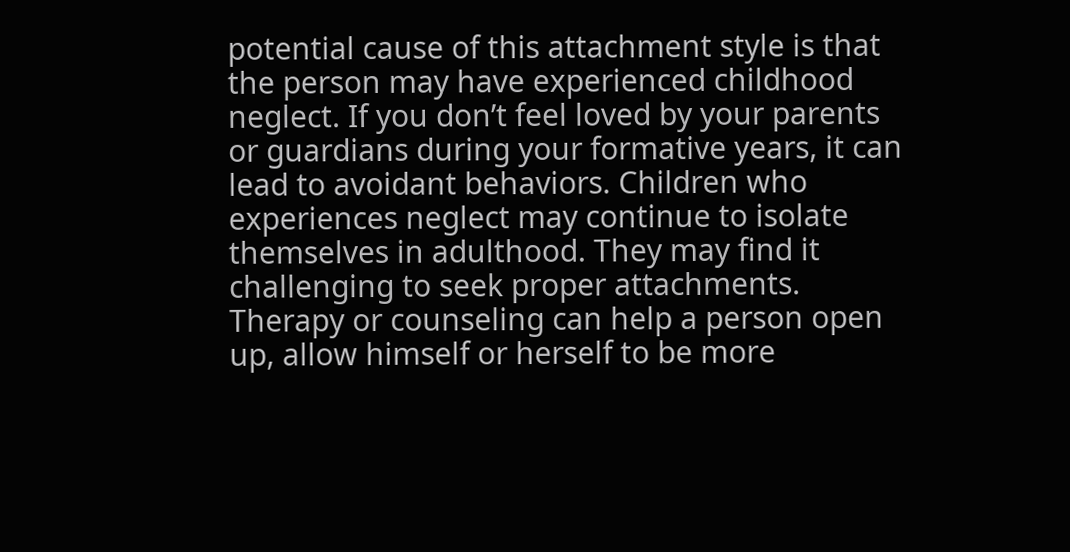potential cause of this attachment style is that the person may have experienced childhood neglect. If you don’t feel loved by your parents or guardians during your formative years, it can lead to avoidant behaviors. Children who experiences neglect may continue to isolate themselves in adulthood. They may find it challenging to seek proper attachments. Therapy or counseling can help a person open up, allow himself or herself to be more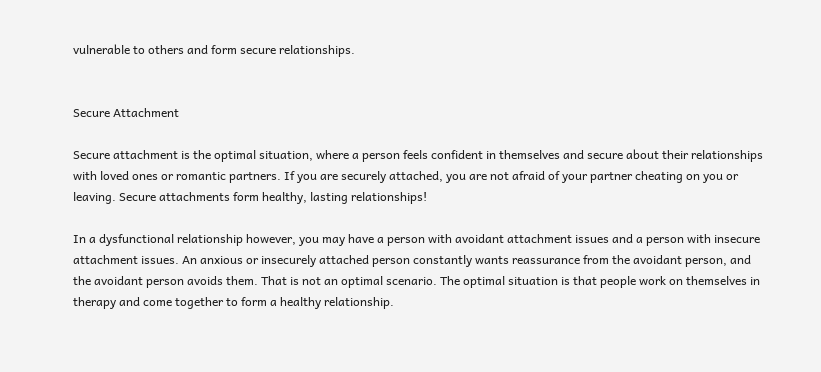vulnerable to others and form secure relationships.


Secure Attachment

Secure attachment is the optimal situation, where a person feels confident in themselves and secure about their relationships with loved ones or romantic partners. If you are securely attached, you are not afraid of your partner cheating on you or leaving. Secure attachments form healthy, lasting relationships!

In a dysfunctional relationship however, you may have a person with avoidant attachment issues and a person with insecure attachment issues. An anxious or insecurely attached person constantly wants reassurance from the avoidant person, and the avoidant person avoids them. That is not an optimal scenario. The optimal situation is that people work on themselves in therapy and come together to form a healthy relationship.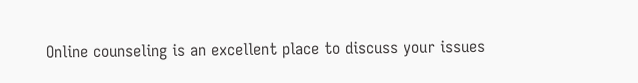Online counseling is an excellent place to discuss your issues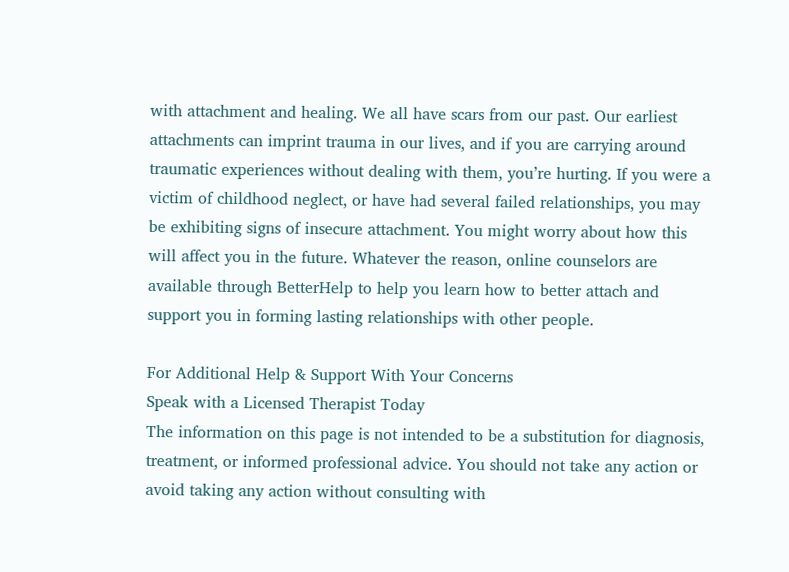with attachment and healing. We all have scars from our past. Our earliest attachments can imprint trauma in our lives, and if you are carrying around traumatic experiences without dealing with them, you’re hurting. If you were a victim of childhood neglect, or have had several failed relationships, you may be exhibiting signs of insecure attachment. You might worry about how this will affect you in the future. Whatever the reason, online counselors are available through BetterHelp to help you learn how to better attach and support you in forming lasting relationships with other people.

For Additional Help & Support With Your Concerns
Speak with a Licensed Therapist Today
The information on this page is not intended to be a substitution for diagnosis, treatment, or informed professional advice. You should not take any action or avoid taking any action without consulting with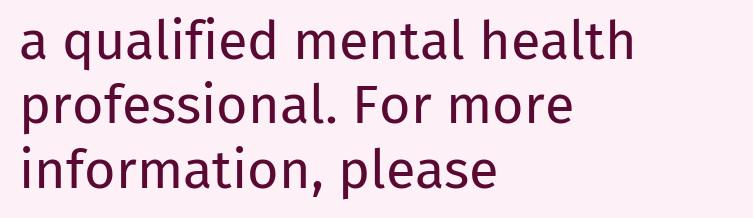a qualified mental health professional. For more information, please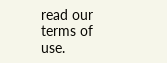read our terms of use.